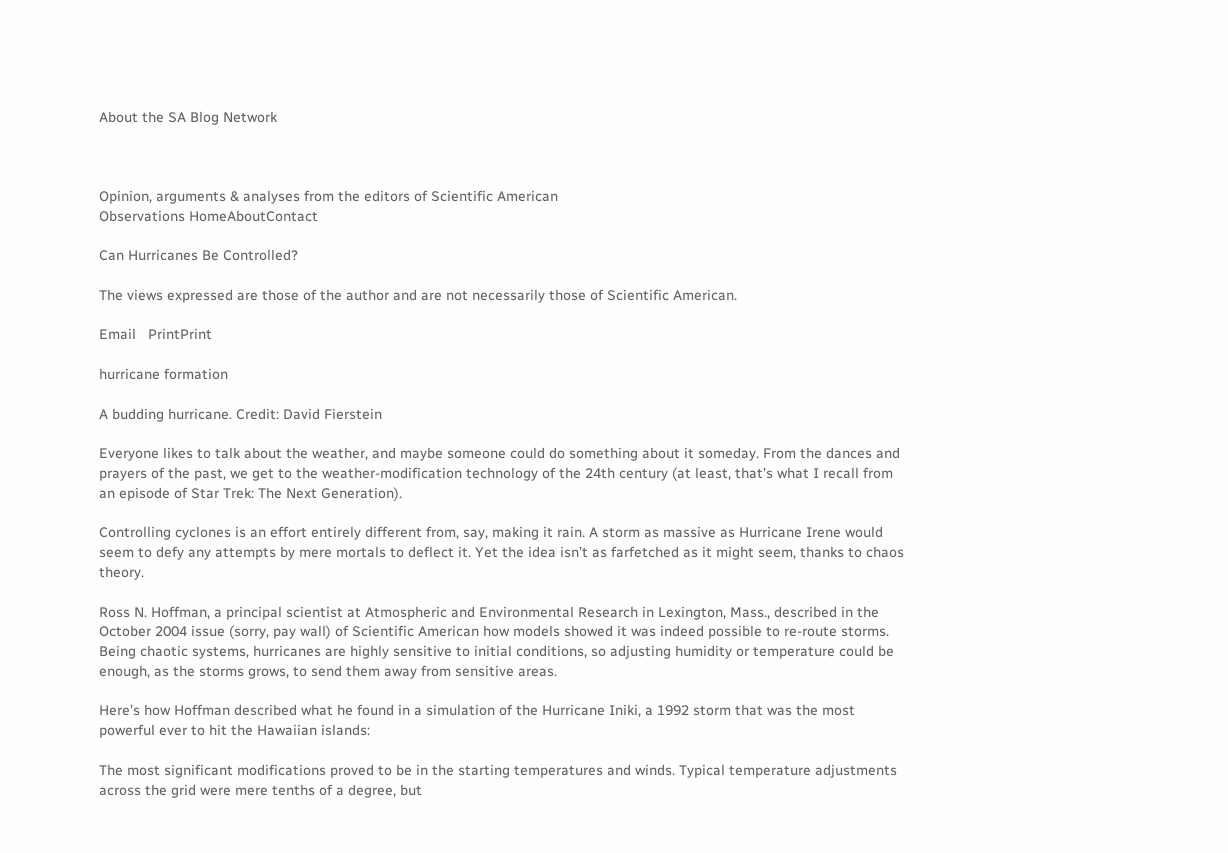About the SA Blog Network



Opinion, arguments & analyses from the editors of Scientific American
Observations HomeAboutContact

Can Hurricanes Be Controlled?

The views expressed are those of the author and are not necessarily those of Scientific American.

Email   PrintPrint

hurricane formation

A budding hurricane. Credit: David Fierstein

Everyone likes to talk about the weather, and maybe someone could do something about it someday. From the dances and prayers of the past, we get to the weather-modification technology of the 24th century (at least, that’s what I recall from an episode of Star Trek: The Next Generation).

Controlling cyclones is an effort entirely different from, say, making it rain. A storm as massive as Hurricane Irene would seem to defy any attempts by mere mortals to deflect it. Yet the idea isn’t as farfetched as it might seem, thanks to chaos theory.

Ross N. Hoffman, a principal scientist at Atmospheric and Environmental Research in Lexington, Mass., described in the October 2004 issue (sorry, pay wall) of Scientific American how models showed it was indeed possible to re-route storms. Being chaotic systems, hurricanes are highly sensitive to initial conditions, so adjusting humidity or temperature could be enough, as the storms grows, to send them away from sensitive areas.

Here’s how Hoffman described what he found in a simulation of the Hurricane Iniki, a 1992 storm that was the most powerful ever to hit the Hawaiian islands:

The most significant modifications proved to be in the starting temperatures and winds. Typical temperature adjustments across the grid were mere tenths of a degree, but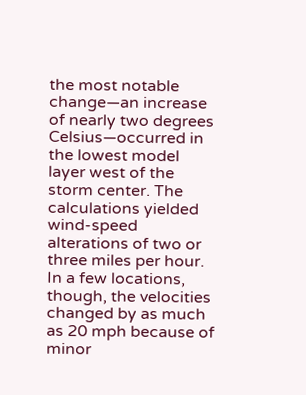the most notable change—an increase of nearly two degrees Celsius—occurred in the lowest model layer west of the storm center. The calculations yielded wind-speed alterations of two or three miles per hour. In a few locations, though, the velocities changed by as much as 20 mph because of minor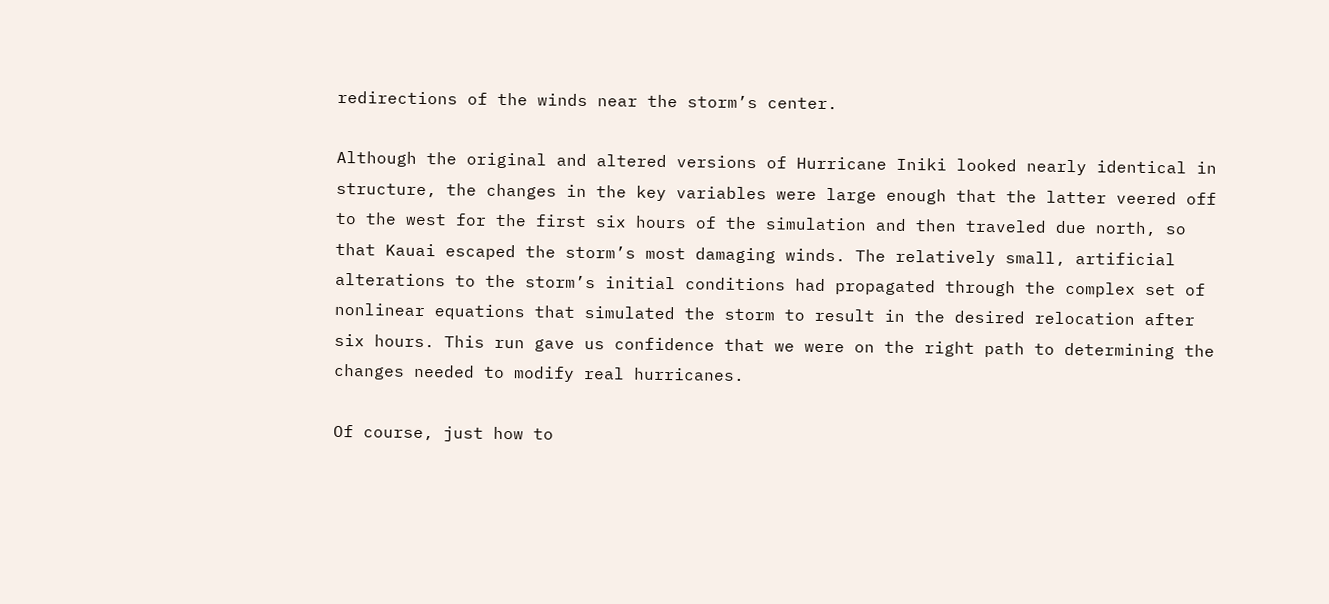redirections of the winds near the storm’s center.

Although the original and altered versions of Hurricane Iniki looked nearly identical in structure, the changes in the key variables were large enough that the latter veered off to the west for the first six hours of the simulation and then traveled due north, so that Kauai escaped the storm’s most damaging winds. The relatively small, artificial alterations to the storm’s initial conditions had propagated through the complex set of nonlinear equations that simulated the storm to result in the desired relocation after six hours. This run gave us confidence that we were on the right path to determining the changes needed to modify real hurricanes.

Of course, just how to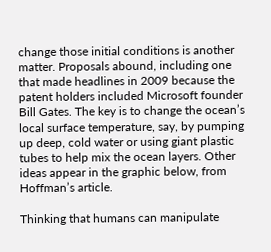change those initial conditions is another matter. Proposals abound, including one that made headlines in 2009 because the patent holders included Microsoft founder Bill Gates. The key is to change the ocean’s local surface temperature, say, by pumping up deep, cold water or using giant plastic tubes to help mix the ocean layers. Other ideas appear in the graphic below, from Hoffman’s article.

Thinking that humans can manipulate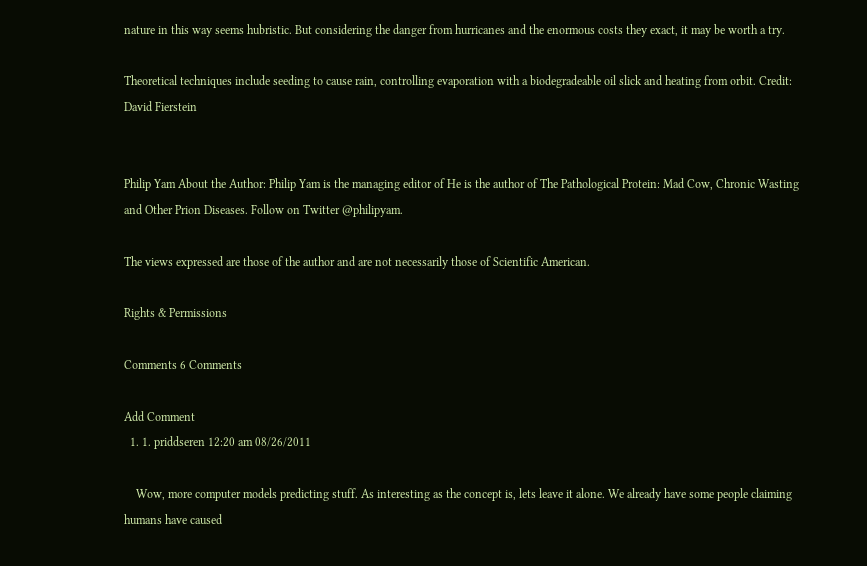nature in this way seems hubristic. But considering the danger from hurricanes and the enormous costs they exact, it may be worth a try.

Theoretical techniques include seeding to cause rain, controlling evaporation with a biodegradeable oil slick and heating from orbit. Credit: David Fierstein


Philip Yam About the Author: Philip Yam is the managing editor of He is the author of The Pathological Protein: Mad Cow, Chronic Wasting and Other Prion Diseases. Follow on Twitter @philipyam.

The views expressed are those of the author and are not necessarily those of Scientific American.

Rights & Permissions

Comments 6 Comments

Add Comment
  1. 1. priddseren 12:20 am 08/26/2011

    Wow, more computer models predicting stuff. As interesting as the concept is, lets leave it alone. We already have some people claiming humans have caused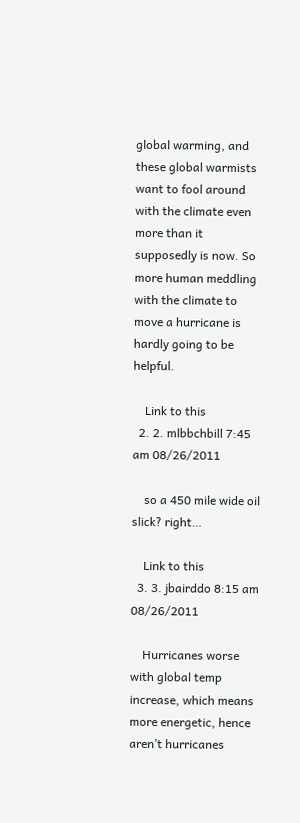global warming, and these global warmists want to fool around with the climate even more than it supposedly is now. So more human meddling with the climate to move a hurricane is hardly going to be helpful.

    Link to this
  2. 2. mlbbchbill 7:45 am 08/26/2011

    so a 450 mile wide oil slick? right…

    Link to this
  3. 3. jbairddo 8:15 am 08/26/2011

    Hurricanes worse with global temp increase, which means more energetic, hence aren’t hurricanes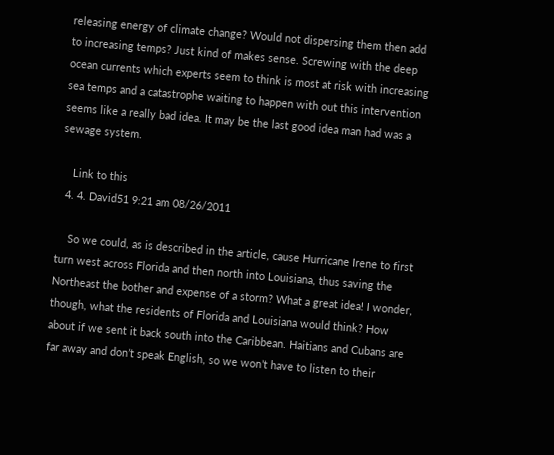releasing energy of climate change? Would not dispersing them then add to increasing temps? Just kind of makes sense. Screwing with the deep ocean currents which experts seem to think is most at risk with increasing sea temps and a catastrophe waiting to happen with out this intervention seems like a really bad idea. It may be the last good idea man had was a sewage system.

    Link to this
  4. 4. David51 9:21 am 08/26/2011

    So we could, as is described in the article, cause Hurricane Irene to first turn west across Florida and then north into Louisiana, thus saving the Northeast the bother and expense of a storm? What a great idea! I wonder, though, what the residents of Florida and Louisiana would think? How about if we sent it back south into the Caribbean. Haitians and Cubans are far away and don’t speak English, so we won’t have to listen to their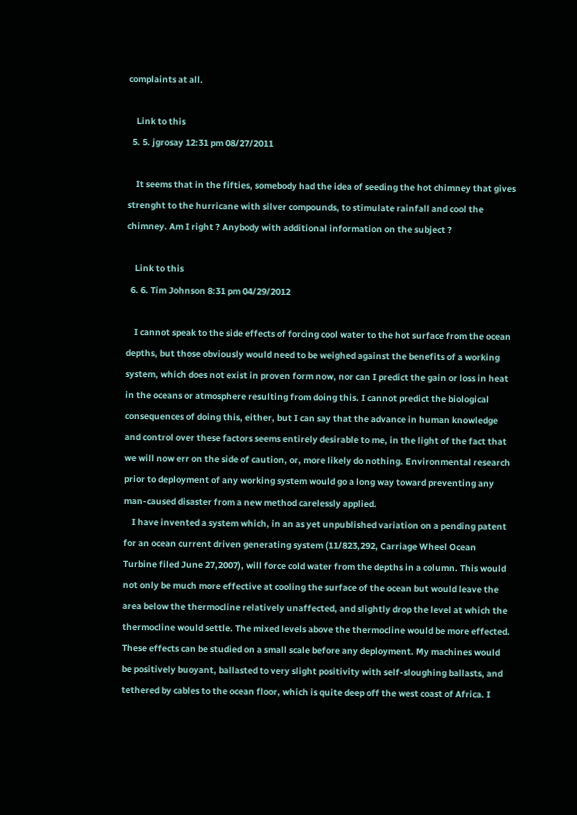complaints at all.

    Link to this
  5. 5. jgrosay 12:31 pm 08/27/2011

    It seems that in the fifties, somebody had the idea of seeding the hot chimney that gives strenght to the hurricane with silver compounds, to stimulate rainfall and cool the chimney. Am I right ? Anybody with additional information on the subject ?

    Link to this
  6. 6. Tim Johnson 8:31 pm 04/29/2012

    I cannot speak to the side effects of forcing cool water to the hot surface from the ocean depths, but those obviously would need to be weighed against the benefits of a working system, which does not exist in proven form now, nor can I predict the gain or loss in heat in the oceans or atmosphere resulting from doing this. I cannot predict the biological consequences of doing this, either, but I can say that the advance in human knowledge and control over these factors seems entirely desirable to me, in the light of the fact that we will now err on the side of caution, or, more likely do nothing. Environmental research prior to deployment of any working system would go a long way toward preventing any man-caused disaster from a new method carelessly applied.
    I have invented a system which, in an as yet unpublished variation on a pending patent for an ocean current driven generating system (11/823,292, Carriage Wheel Ocean Turbine filed June 27,2007), will force cold water from the depths in a column. This would not only be much more effective at cooling the surface of the ocean but would leave the area below the thermocline relatively unaffected, and slightly drop the level at which the thermocline would settle. The mixed levels above the thermocline would be more effected. These effects can be studied on a small scale before any deployment. My machines would be positively buoyant, ballasted to very slight positivity with self-sloughing ballasts, and tethered by cables to the ocean floor, which is quite deep off the west coast of Africa. I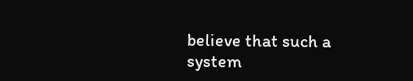believe that such a system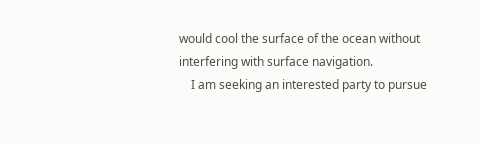would cool the surface of the ocean without interfering with surface navigation.
    I am seeking an interested party to pursue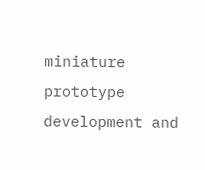miniature prototype development and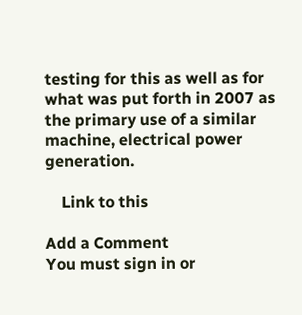testing for this as well as for what was put forth in 2007 as the primary use of a similar machine, electrical power generation.

    Link to this

Add a Comment
You must sign in or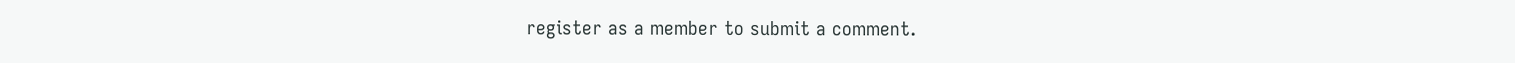register as a member to submit a comment.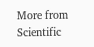More from Scientific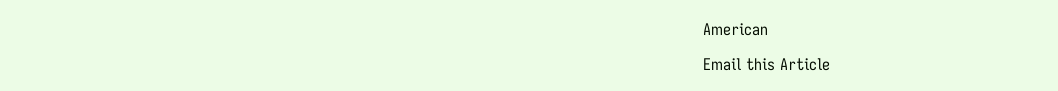American

Email this Article